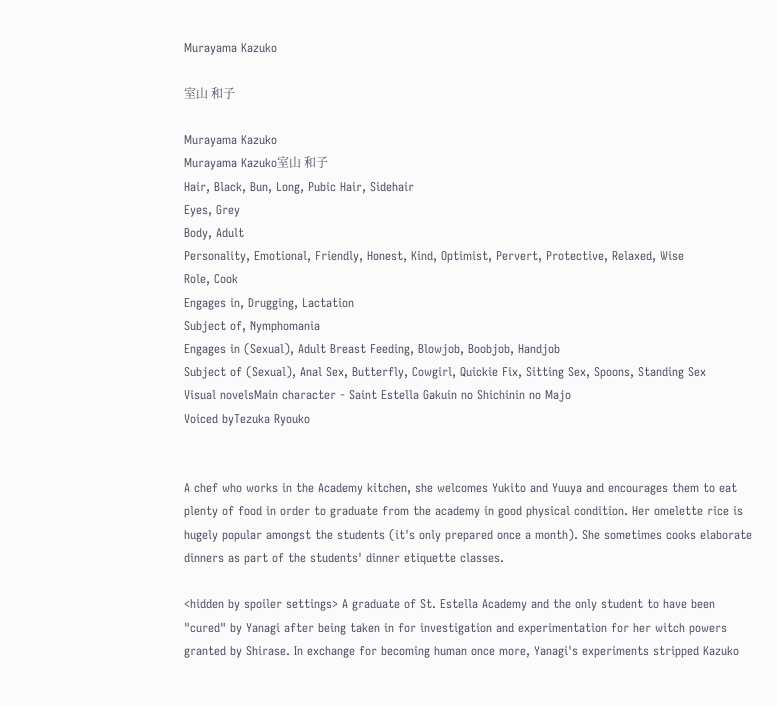Murayama Kazuko

室山 和子

Murayama Kazuko
Murayama Kazuko室山 和子
Hair, Black, Bun, Long, Pubic Hair, Sidehair
Eyes, Grey
Body, Adult
Personality, Emotional, Friendly, Honest, Kind, Optimist, Pervert, Protective, Relaxed, Wise
Role, Cook
Engages in, Drugging, Lactation
Subject of, Nymphomania
Engages in (Sexual), Adult Breast Feeding, Blowjob, Boobjob, Handjob
Subject of (Sexual), Anal Sex, Butterfly, Cowgirl, Quickie Fix, Sitting Sex, Spoons, Standing Sex
Visual novelsMain character - Saint Estella Gakuin no Shichinin no Majo
Voiced byTezuka Ryouko


A chef who works in the Academy kitchen, she welcomes Yukito and Yuuya and encourages them to eat plenty of food in order to graduate from the academy in good physical condition. Her omelette rice is hugely popular amongst the students (it's only prepared once a month). She sometimes cooks elaborate dinners as part of the students' dinner etiquette classes.

<hidden by spoiler settings> A graduate of St. Estella Academy and the only student to have been "cured" by Yanagi after being taken in for investigation and experimentation for her witch powers granted by Shirase. In exchange for becoming human once more, Yanagi's experiments stripped Kazuko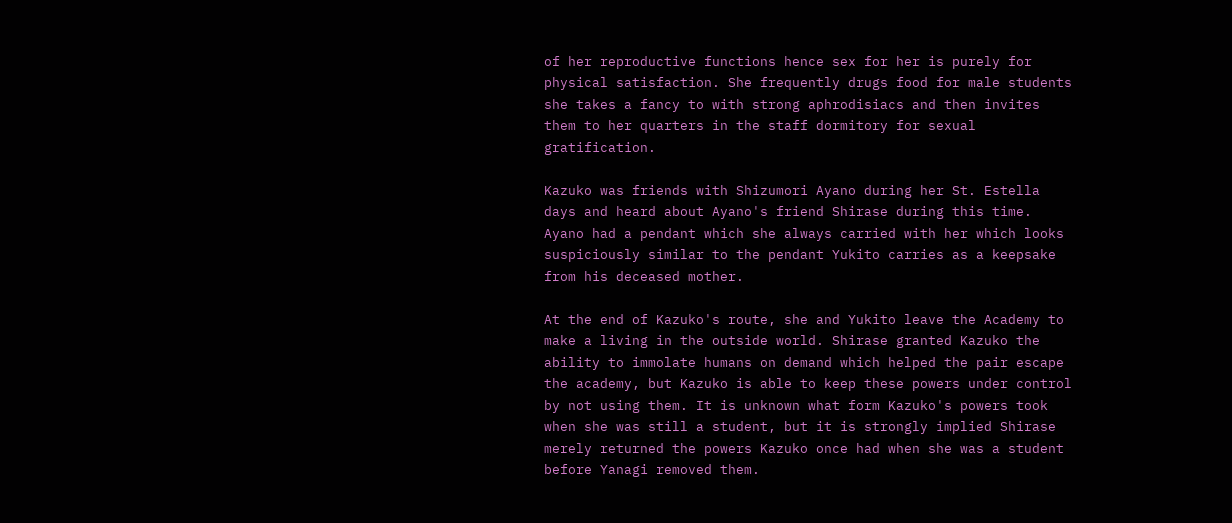of her reproductive functions hence sex for her is purely for physical satisfaction. She frequently drugs food for male students she takes a fancy to with strong aphrodisiacs and then invites them to her quarters in the staff dormitory for sexual gratification.

Kazuko was friends with Shizumori Ayano during her St. Estella days and heard about Ayano's friend Shirase during this time. Ayano had a pendant which she always carried with her which looks suspiciously similar to the pendant Yukito carries as a keepsake from his deceased mother.

At the end of Kazuko's route, she and Yukito leave the Academy to make a living in the outside world. Shirase granted Kazuko the ability to immolate humans on demand which helped the pair escape the academy, but Kazuko is able to keep these powers under control by not using them. It is unknown what form Kazuko's powers took when she was still a student, but it is strongly implied Shirase merely returned the powers Kazuko once had when she was a student before Yanagi removed them.